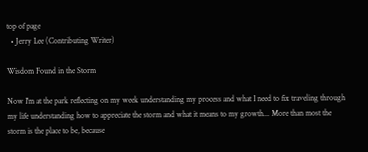top of page
  • Jerry Lee (Contributing Writer)

Wisdom Found in the Storm

Now I'm at the park reflecting on my week understanding my process and what I need to fix traveling through my life understanding how to appreciate the storm and what it means to my growth... More than most the storm is the place to be, because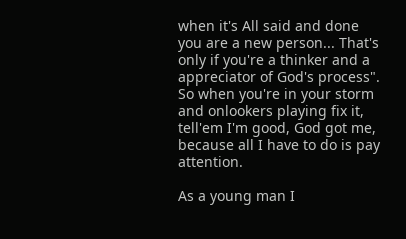when it's All said and done you are a new person... That's only if you're a thinker and a appreciator of God's process". So when you're in your storm and onlookers playing fix it, tell'em I'm good, God got me, because all I have to do is pay attention.

As a young man I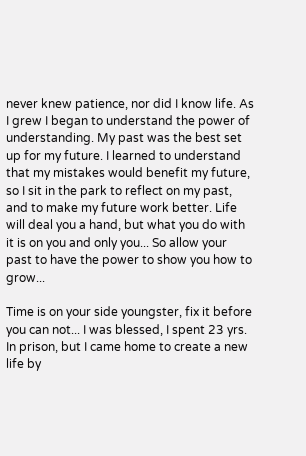never knew patience, nor did I know life. As I grew I began to understand the power of understanding. My past was the best set up for my future. I learned to understand that my mistakes would benefit my future, so I sit in the park to reflect on my past, and to make my future work better. Life will deal you a hand, but what you do with it is on you and only you... So allow your past to have the power to show you how to grow...

Time is on your side youngster, fix it before you can not... I was blessed, I spent 23 yrs. In prison, but I came home to create a new life by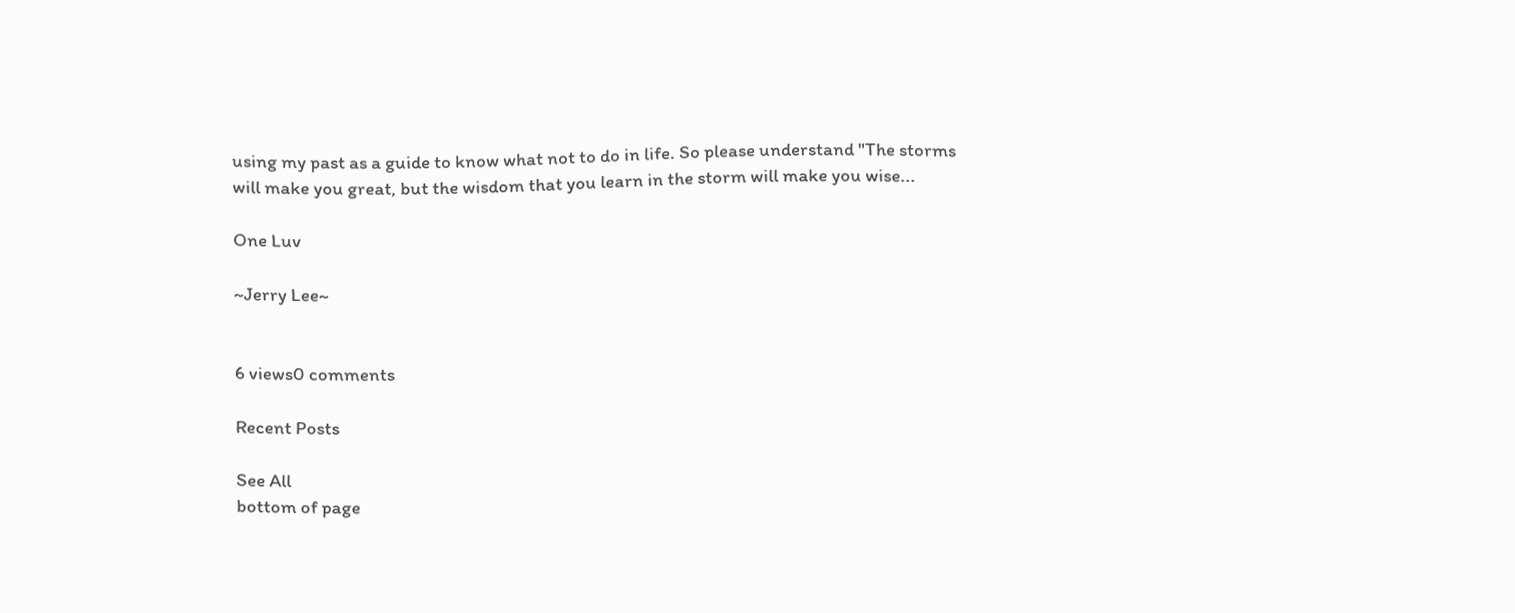using my past as a guide to know what not to do in life. So please understand "The storms will make you great, but the wisdom that you learn in the storm will make you wise...

One Luv

~Jerry Lee~


6 views0 comments

Recent Posts

See All
bottom of page